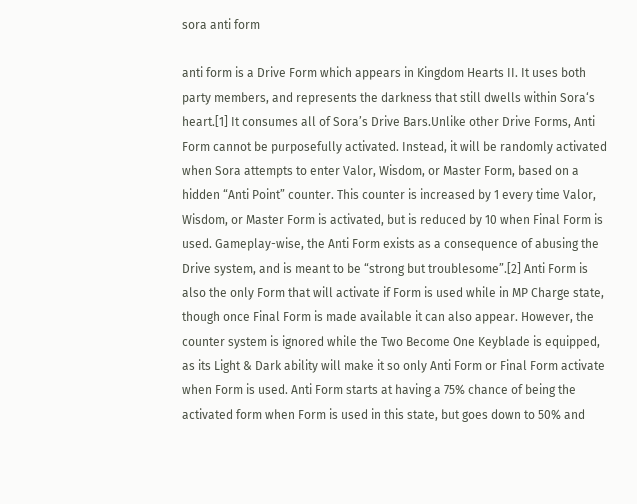sora anti form

anti form is a Drive Form which appears in Kingdom Hearts II. It uses both party members, and represents the darkness that still dwells within Sora‘s heart.[1] It consumes all of Sora’s Drive Bars.Unlike other Drive Forms, Anti Form cannot be purposefully activated. Instead, it will be randomly activated when Sora attempts to enter Valor, Wisdom, or Master Form, based on a hidden “Anti Point” counter. This counter is increased by 1 every time Valor, Wisdom, or Master Form is activated, but is reduced by 10 when Final Form is used. Gameplay-wise, the Anti Form exists as a consequence of abusing the Drive system, and is meant to be “strong but troublesome”.[2] Anti Form is also the only Form that will activate if Form is used while in MP Charge state, though once Final Form is made available it can also appear. However, the counter system is ignored while the Two Become One Keyblade is equipped, as its Light & Dark ability will make it so only Anti Form or Final Form activate when Form is used. Anti Form starts at having a 75% chance of being the activated form when Form is used in this state, but goes down to 50% and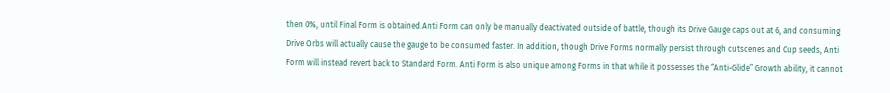then 0%, until Final Form is obtained.Anti Form can only be manually deactivated outside of battle, though its Drive Gauge caps out at 6, and consuming Drive Orbs will actually cause the gauge to be consumed faster. In addition, though Drive Forms normally persist through cutscenes and Cup seeds, Anti Form will instead revert back to Standard Form. Anti Form is also unique among Forms in that while it possesses the “Anti-Glide” Growth ability, it cannot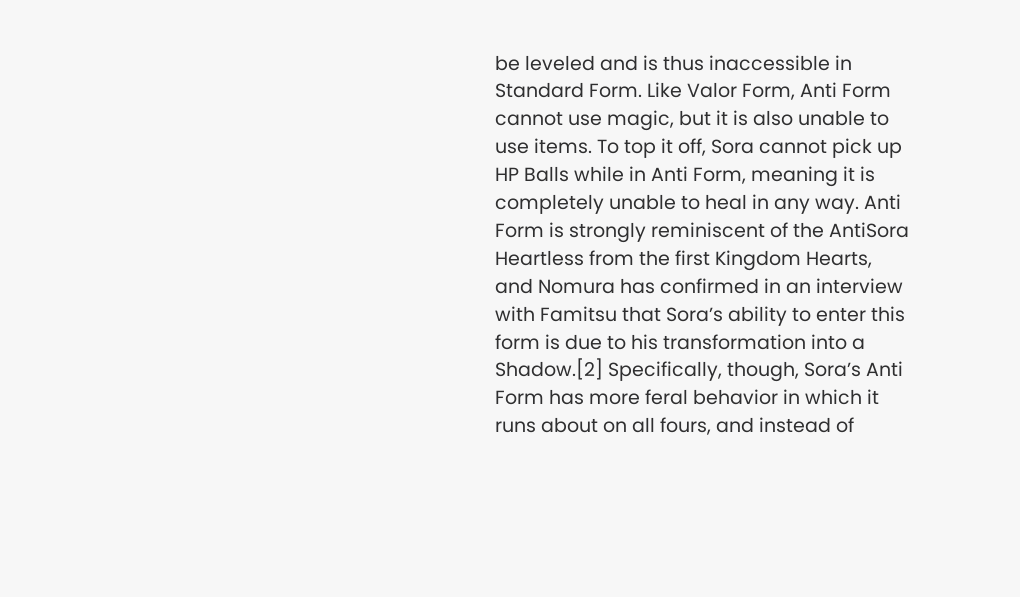be leveled and is thus inaccessible in Standard Form. Like Valor Form, Anti Form cannot use magic, but it is also unable to use items. To top it off, Sora cannot pick up HP Balls while in Anti Form, meaning it is completely unable to heal in any way. Anti Form is strongly reminiscent of the AntiSora Heartless from the first Kingdom Hearts, and Nomura has confirmed in an interview with Famitsu that Sora’s ability to enter this form is due to his transformation into a Shadow.[2] Specifically, though, Sora’s Anti Form has more feral behavior in which it runs about on all fours, and instead of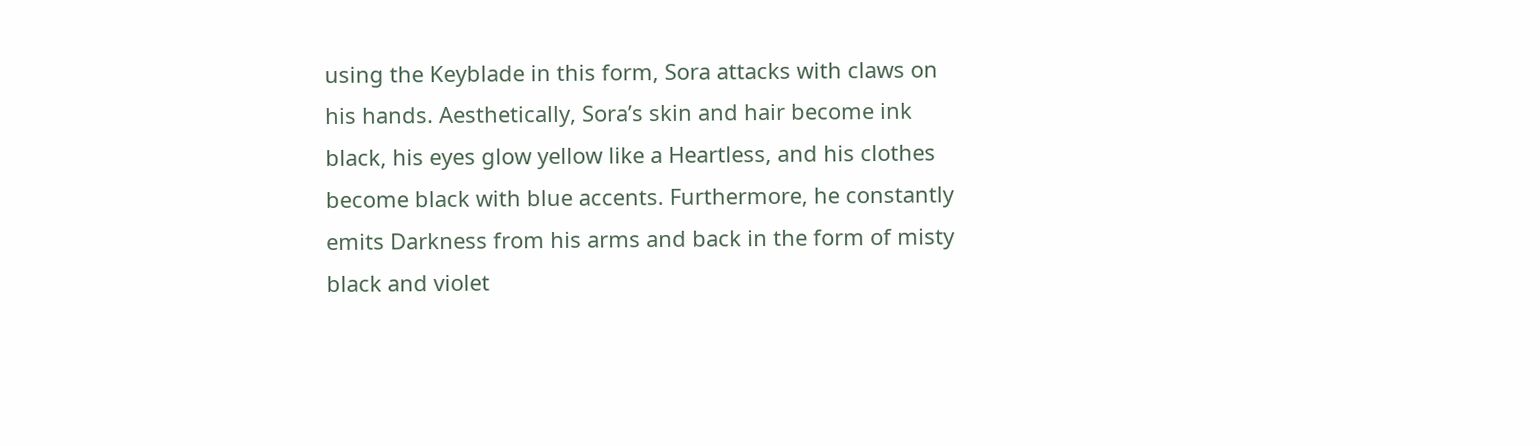using the Keyblade in this form, Sora attacks with claws on his hands. Aesthetically, Sora’s skin and hair become ink black, his eyes glow yellow like a Heartless, and his clothes become black with blue accents. Furthermore, he constantly emits Darkness from his arms and back in the form of misty black and violet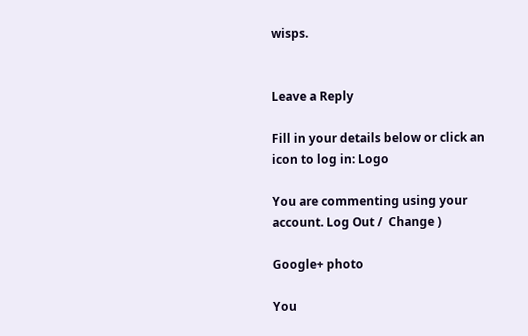wisps.


Leave a Reply

Fill in your details below or click an icon to log in: Logo

You are commenting using your account. Log Out /  Change )

Google+ photo

You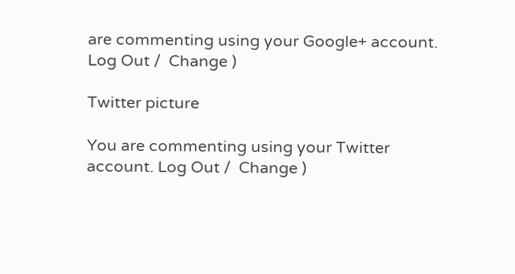are commenting using your Google+ account. Log Out /  Change )

Twitter picture

You are commenting using your Twitter account. Log Out /  Change )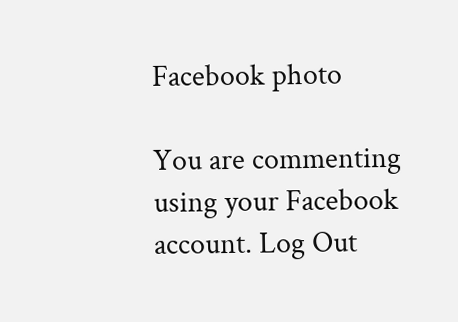Facebook photo

You are commenting using your Facebook account. Log Out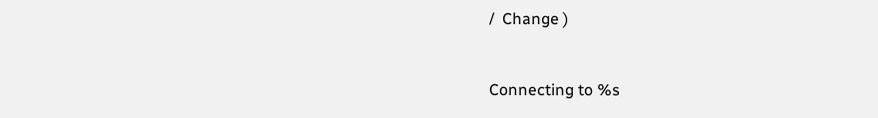/  Change )


Connecting to %s